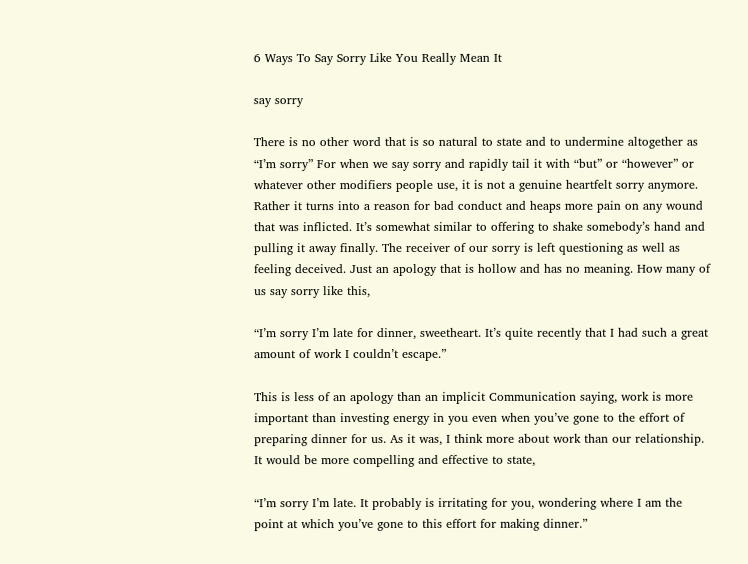6 Ways To Say Sorry Like You Really Mean It

say sorry

There is no other word that is so natural to state and to undermine altogether as “I’m sorry” For when we say sorry and rapidly tail it with “but” or “however” or whatever other modifiers people use, it is not a genuine heartfelt sorry anymore. Rather it turns into a reason for bad conduct and heaps more pain on any wound that was inflicted. It’s somewhat similar to offering to shake somebody’s hand and pulling it away finally. The receiver of our sorry is left questioning as well as feeling deceived. Just an apology that is hollow and has no meaning. How many of us say sorry like this,

“I’m sorry I’m late for dinner, sweetheart. It’s quite recently that I had such a great amount of work I couldn’t escape.”

This is less of an apology than an implicit Communication saying, work is more important than investing energy in you even when you’ve gone to the effort of preparing dinner for us. As it was, I think more about work than our relationship. It would be more compelling and effective to state,

“I’m sorry I’m late. It probably is irritating for you, wondering where I am the point at which you’ve gone to this effort for making dinner.”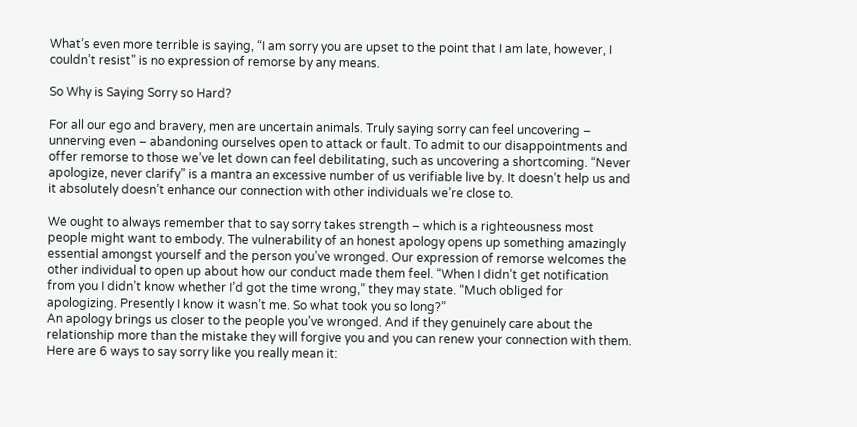What’s even more terrible is saying, “I am sorry you are upset to the point that I am late, however, I couldn’t resist” is no expression of remorse by any means.

So Why is Saying Sorry so Hard?

For all our ego and bravery, men are uncertain animals. Truly saying sorry can feel uncovering – unnerving even – abandoning ourselves open to attack or fault. To admit to our disappointments and offer remorse to those we’ve let down can feel debilitating, such as uncovering a shortcoming. “Never apologize, never clarify” is a mantra an excessive number of us verifiable live by. It doesn’t help us and it absolutely doesn’t enhance our connection with other individuals we’re close to.

We ought to always remember that to say sorry takes strength – which is a righteousness most people might want to embody. The vulnerability of an honest apology opens up something amazingly essential amongst yourself and the person you’ve wronged. Our expression of remorse welcomes the other individual to open up about how our conduct made them feel. “When I didn’t get notification from you I didn’t know whether I’d got the time wrong,” they may state. “Much obliged for apologizing. Presently I know it wasn’t me. So what took you so long?”
An apology brings us closer to the people you’ve wronged. And if they genuinely care about the relationship more than the mistake they will forgive you and you can renew your connection with them. Here are 6 ways to say sorry like you really mean it: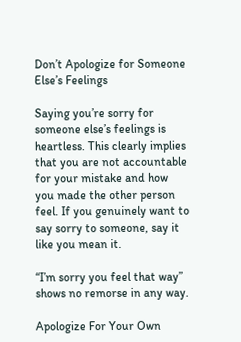Don’t Apologize for Someone Else’s Feelings

Saying you’re sorry for someone else’s feelings is heartless. This clearly implies that you are not accountable for your mistake and how you made the other person feel. If you genuinely want to say sorry to someone, say it like you mean it.

“I’m sorry you feel that way” shows no remorse in any way.

Apologize For Your Own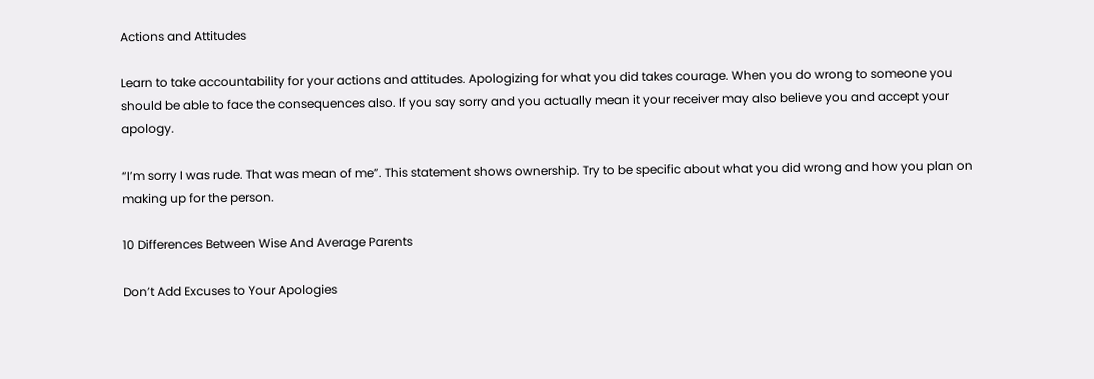Actions and Attitudes

Learn to take accountability for your actions and attitudes. Apologizing for what you did takes courage. When you do wrong to someone you should be able to face the consequences also. If you say sorry and you actually mean it your receiver may also believe you and accept your apology.

“I’m sorry I was rude. That was mean of me”. This statement shows ownership. Try to be specific about what you did wrong and how you plan on making up for the person.

10 Differences Between Wise And Average Parents

Don’t Add Excuses to Your Apologies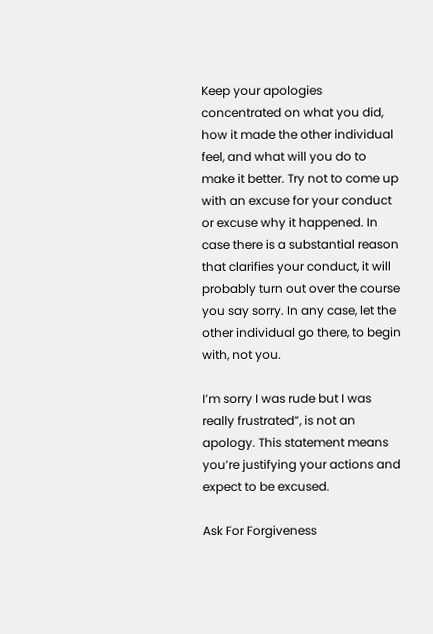Keep your apologies concentrated on what you did, how it made the other individual feel, and what will you do to make it better. Try not to come up with an excuse for your conduct or excuse why it happened. In case there is a substantial reason that clarifies your conduct, it will probably turn out over the course you say sorry. In any case, let the other individual go there, to begin with, not you.

I’m sorry I was rude but I was really frustrated”, is not an apology. This statement means you’re justifying your actions and expect to be excused.

Ask For Forgiveness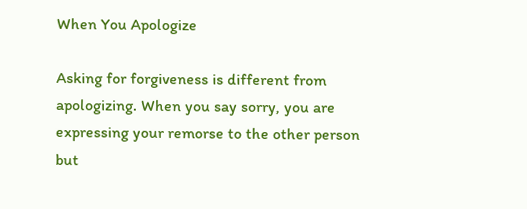When You Apologize

Asking for forgiveness is different from apologizing. When you say sorry, you are expressing your remorse to the other person but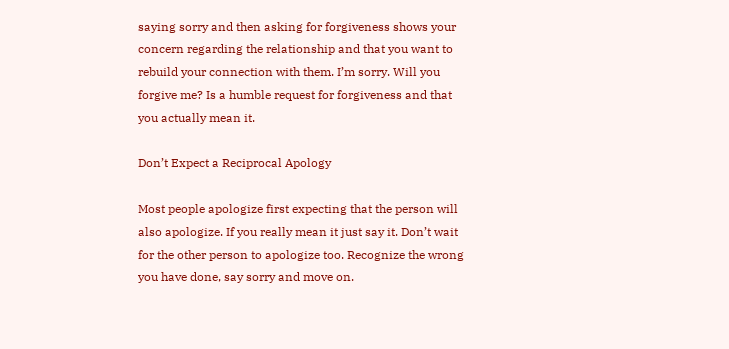saying sorry and then asking for forgiveness shows your concern regarding the relationship and that you want to rebuild your connection with them. I’m sorry. Will you forgive me? Is a humble request for forgiveness and that you actually mean it.

Don’t Expect a Reciprocal Apology

Most people apologize first expecting that the person will also apologize. If you really mean it just say it. Don’t wait for the other person to apologize too. Recognize the wrong you have done, say sorry and move on.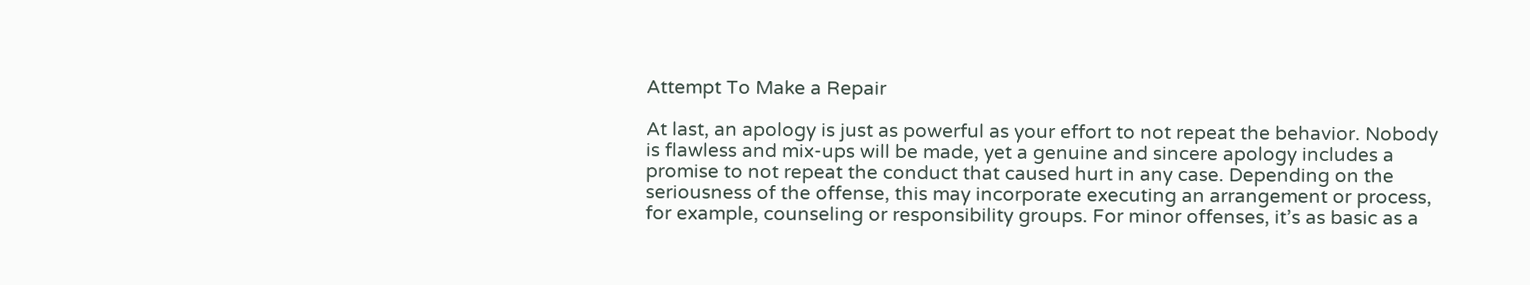Attempt To Make a Repair

At last, an apology is just as powerful as your effort to not repeat the behavior. Nobody is flawless and mix-ups will be made, yet a genuine and sincere apology includes a promise to not repeat the conduct that caused hurt in any case. Depending on the seriousness of the offense, this may incorporate executing an arrangement or process, for example, counseling or responsibility groups. For minor offenses, it’s as basic as a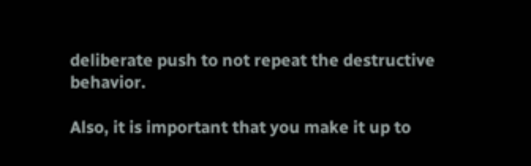deliberate push to not repeat the destructive behavior.

Also, it is important that you make it up to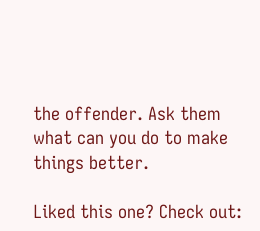the offender. Ask them what can you do to make things better.

Liked this one? Check out: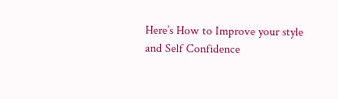Here’s How to Improve your style and Self Confidence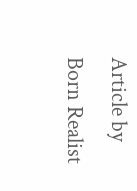Article by Born Realist